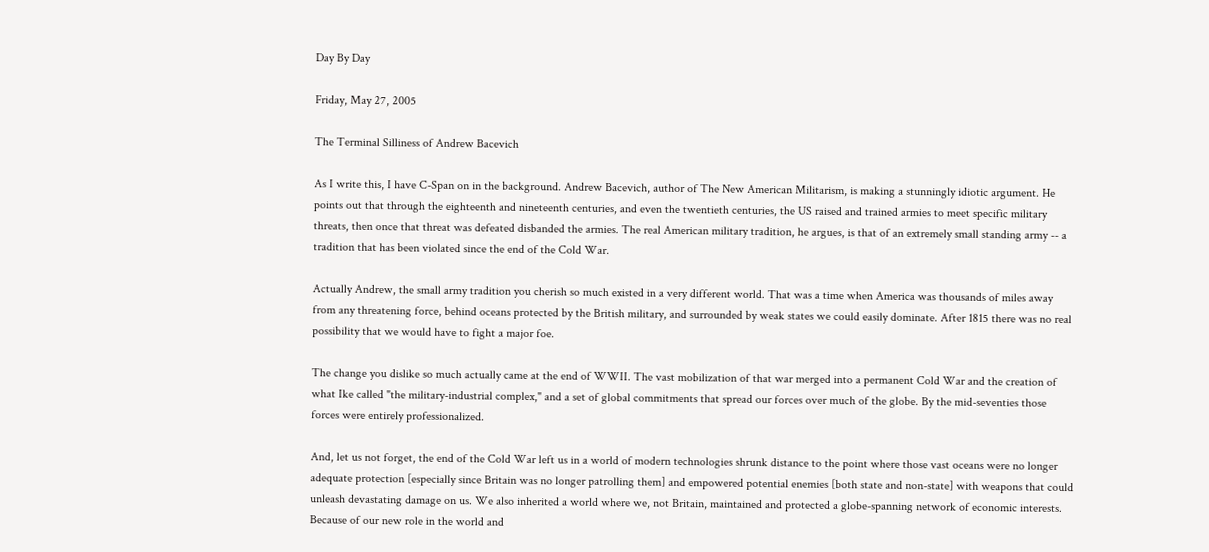Day By Day

Friday, May 27, 2005

The Terminal Silliness of Andrew Bacevich

As I write this, I have C-Span on in the background. Andrew Bacevich, author of The New American Militarism, is making a stunningly idiotic argument. He points out that through the eighteenth and nineteenth centuries, and even the twentieth centuries, the US raised and trained armies to meet specific military threats, then once that threat was defeated disbanded the armies. The real American military tradition, he argues, is that of an extremely small standing army -- a tradition that has been violated since the end of the Cold War.

Actually Andrew, the small army tradition you cherish so much existed in a very different world. That was a time when America was thousands of miles away from any threatening force, behind oceans protected by the British military, and surrounded by weak states we could easily dominate. After 1815 there was no real possibility that we would have to fight a major foe.

The change you dislike so much actually came at the end of WWII. The vast mobilization of that war merged into a permanent Cold War and the creation of what Ike called "the military-industrial complex," and a set of global commitments that spread our forces over much of the globe. By the mid-seventies those forces were entirely professionalized.

And, let us not forget, the end of the Cold War left us in a world of modern technologies shrunk distance to the point where those vast oceans were no longer adequate protection [especially since Britain was no longer patrolling them] and empowered potential enemies [both state and non-state] with weapons that could unleash devastating damage on us. We also inherited a world where we, not Britain, maintained and protected a globe-spanning network of economic interests. Because of our new role in the world and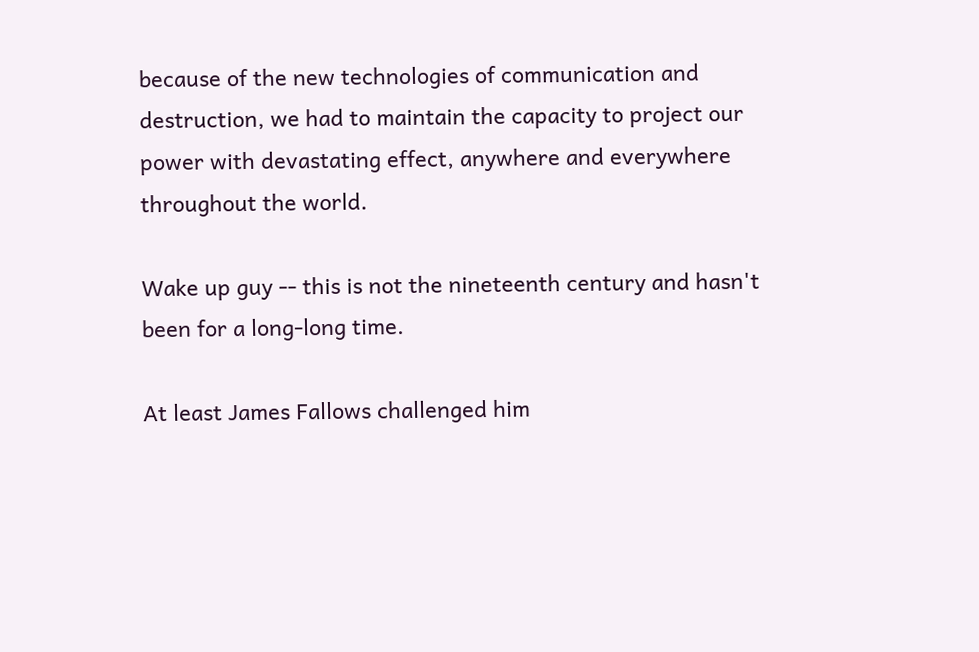because of the new technologies of communication and destruction, we had to maintain the capacity to project our power with devastating effect, anywhere and everywhere throughout the world.

Wake up guy -- this is not the nineteenth century and hasn't been for a long-long time.

At least James Fallows challenged him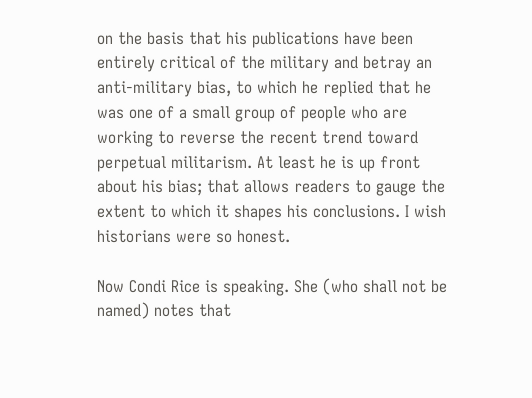on the basis that his publications have been entirely critical of the military and betray an anti-military bias, to which he replied that he was one of a small group of people who are working to reverse the recent trend toward perpetual militarism. At least he is up front about his bias; that allows readers to gauge the extent to which it shapes his conclusions. I wish historians were so honest.

Now Condi Rice is speaking. She (who shall not be named) notes that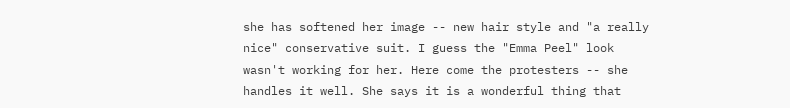she has softened her image -- new hair style and "a really nice" conservative suit. I guess the "Emma Peel" look wasn't working for her. Here come the protesters -- she handles it well. She says it is a wonderful thing that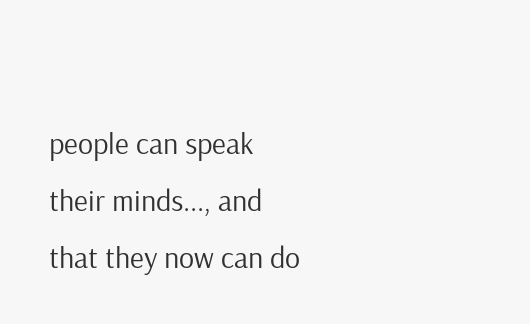people can speak their minds..., and that they now can do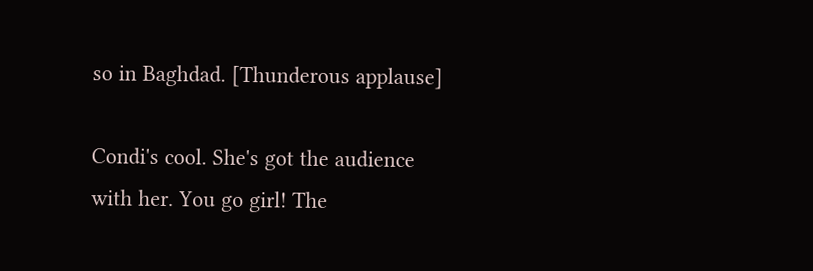so in Baghdad. [Thunderous applause]

Condi's cool. She's got the audience with her. You go girl! The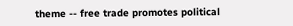theme -- free trade promotes political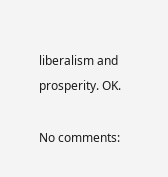liberalism and prosperity. OK.

No comments: